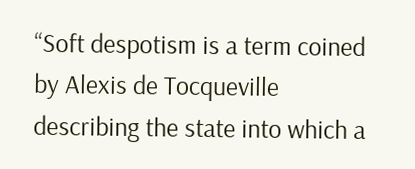“Soft despotism is a term coined by Alexis de Tocqueville describing the state into which a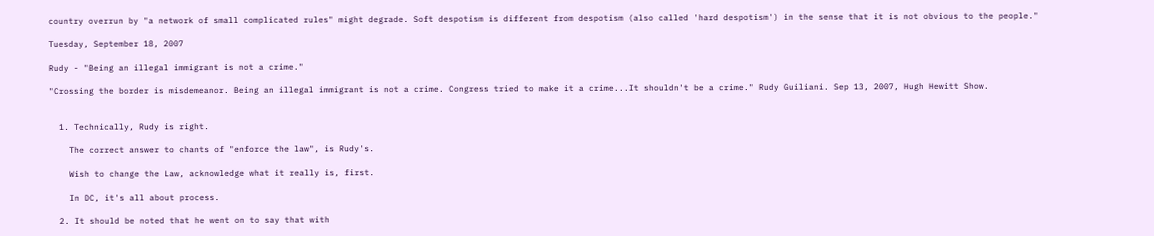country overrun by "a network of small complicated rules" might degrade. Soft despotism is different from despotism (also called 'hard despotism') in the sense that it is not obvious to the people."

Tuesday, September 18, 2007

Rudy - "Being an illegal immigrant is not a crime."

"Crossing the border is misdemeanor. Being an illegal immigrant is not a crime. Congress tried to make it a crime...It shouldn't be a crime." Rudy Guiliani. Sep 13, 2007, Hugh Hewitt Show.


  1. Technically, Rudy is right.

    The correct answer to chants of "enforce the law", is Rudy's.

    Wish to change the Law, acknowledge what it really is, first.

    In DC, it's all about process.

  2. It should be noted that he went on to say that with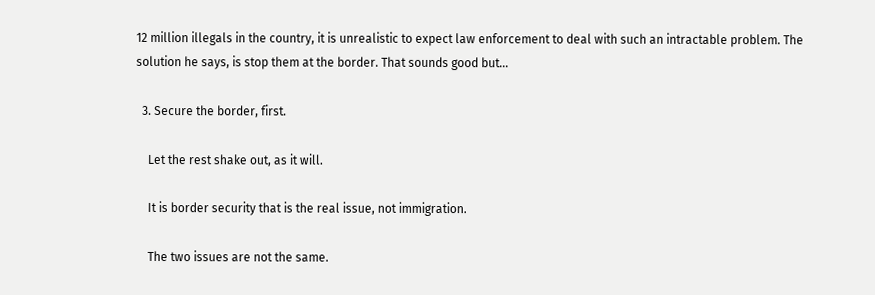12 million illegals in the country, it is unrealistic to expect law enforcement to deal with such an intractable problem. The solution he says, is stop them at the border. That sounds good but...

  3. Secure the border, first.

    Let the rest shake out, as it will.

    It is border security that is the real issue, not immigration.

    The two issues are not the same.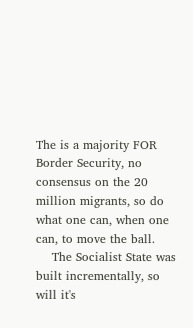The is a majority FOR Border Security, no consensus on the 20 million migrants, so do what one can, when one can, to move the ball.
    The Socialist State was built incrementally, so will it's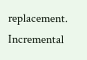replacement. Incremental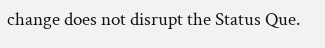change does not disrupt the Status Que.